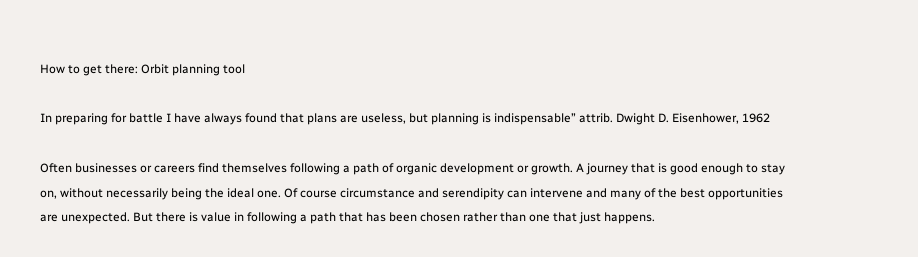How to get there: Orbit planning tool

In preparing for battle I have always found that plans are useless, but planning is indispensable” attrib. Dwight D. Eisenhower, 1962

Often businesses or careers find themselves following a path of organic development or growth. A journey that is good enough to stay on, without necessarily being the ideal one. Of course circumstance and serendipity can intervene and many of the best opportunities are unexpected. But there is value in following a path that has been chosen rather than one that just happens.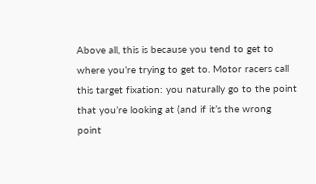Above all, this is because you tend to get to where you’re trying to get to. Motor racers call this target fixation: you naturally go to the point that you’re looking at (and if it’s the wrong point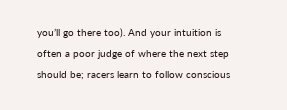you’ll go there too). And your intuition is often a poor judge of where the next step should be; racers learn to follow conscious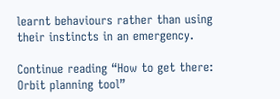learnt behaviours rather than using their instincts in an emergency.

Continue reading “How to get there: Orbit planning tool”